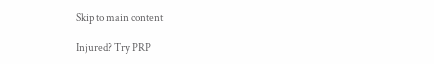Skip to main content

Injured? Try PRP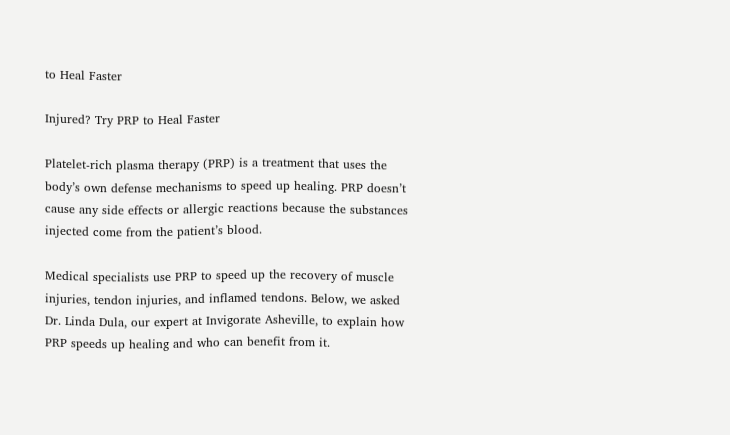to Heal Faster

Injured? Try PRP to Heal Faster

Platelet-rich plasma therapy (PRP) is a treatment that uses the body’s own defense mechanisms to speed up healing. PRP doesn’t cause any side effects or allergic reactions because the substances injected come from the patient’s blood.

Medical specialists use PRP to speed up the recovery of muscle injuries, tendon injuries, and inflamed tendons. Below, we asked Dr. Linda Dula, our expert at Invigorate Asheville, to explain how PRP speeds up healing and who can benefit from it.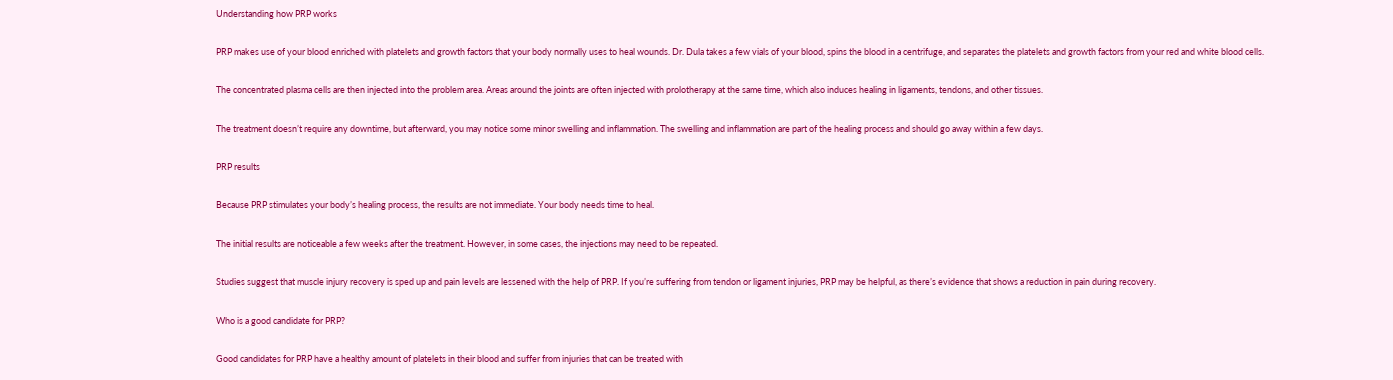Understanding how PRP works

PRP makes use of your blood enriched with platelets and growth factors that your body normally uses to heal wounds. Dr. Dula takes a few vials of your blood, spins the blood in a centrifuge, and separates the platelets and growth factors from your red and white blood cells.

The concentrated plasma cells are then injected into the problem area. Areas around the joints are often injected with prolotherapy at the same time, which also induces healing in ligaments, tendons, and other tissues.

The treatment doesn’t require any downtime, but afterward, you may notice some minor swelling and inflammation. The swelling and inflammation are part of the healing process and should go away within a few days.

PRP results

Because PRP stimulates your body’s healing process, the results are not immediate. Your body needs time to heal.

The initial results are noticeable a few weeks after the treatment. However, in some cases, the injections may need to be repeated.

Studies suggest that muscle injury recovery is sped up and pain levels are lessened with the help of PRP. If you’re suffering from tendon or ligament injuries, PRP may be helpful, as there’s evidence that shows a reduction in pain during recovery.

Who is a good candidate for PRP?

Good candidates for PRP have a healthy amount of platelets in their blood and suffer from injuries that can be treated with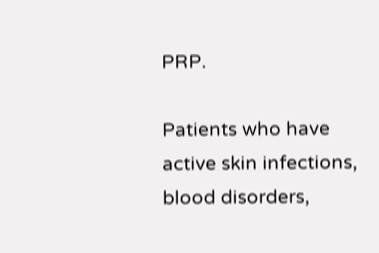PRP.

Patients who have active skin infections, blood disorders,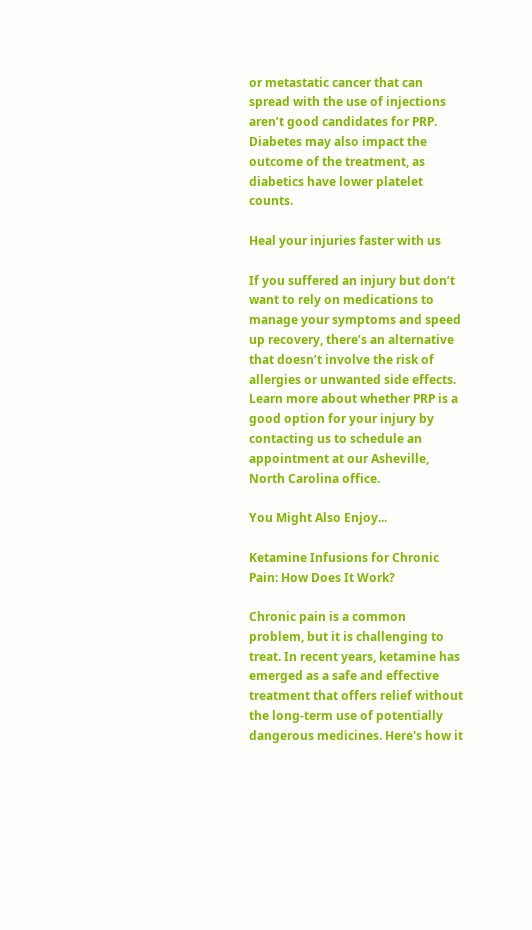or metastatic cancer that can spread with the use of injections aren’t good candidates for PRP. Diabetes may also impact the outcome of the treatment, as diabetics have lower platelet counts.

Heal your injuries faster with us

If you suffered an injury but don’t want to rely on medications to manage your symptoms and speed up recovery, there’s an alternative that doesn’t involve the risk of allergies or unwanted side effects. Learn more about whether PRP is a good option for your injury by contacting us to schedule an appointment at our Asheville, North Carolina office.

You Might Also Enjoy...

Ketamine Infusions for Chronic Pain: How Does It Work?

Chronic pain is a common problem, but it is challenging to treat. In recent years, ketamine has emerged as a safe and effective treatment that offers relief without the long-term use of potentially dangerous medicines. Here's how it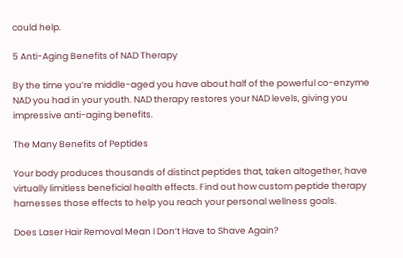could help.

5 Anti-Aging Benefits of NAD Therapy

By the time you’re middle-aged you have about half of the powerful co-enzyme NAD you had in your youth. NAD therapy restores your NAD levels, giving you impressive anti-aging benefits.

The Many Benefits of Peptides

Your body produces thousands of distinct peptides that, taken altogether, have virtually limitless beneficial health effects. Find out how custom peptide therapy harnesses those effects to help you reach your personal wellness goals.

Does Laser Hair Removal Mean I Don’t Have to Shave Again?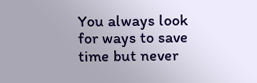You always look for ways to save time but never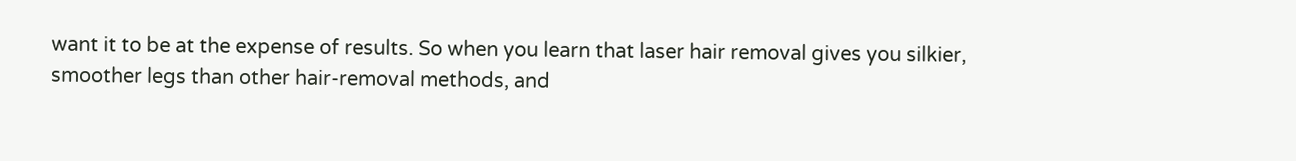want it to be at the expense of results. So when you learn that laser hair removal gives you silkier, smoother legs than other hair-removal methods, and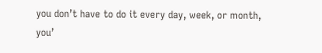you don’t have to do it every day, week, or month, you’